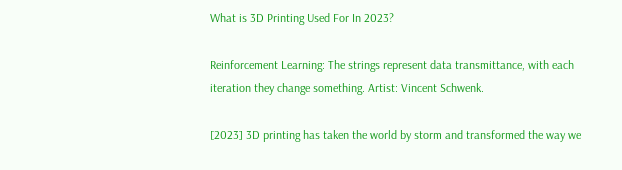What is 3D Printing Used For In 2023?

Reinforcement Learning: The strings represent data transmittance, with each iteration they change something. Artist: Vincent Schwenk.

[2023] 3D printing has taken the world by storm and transformed the way we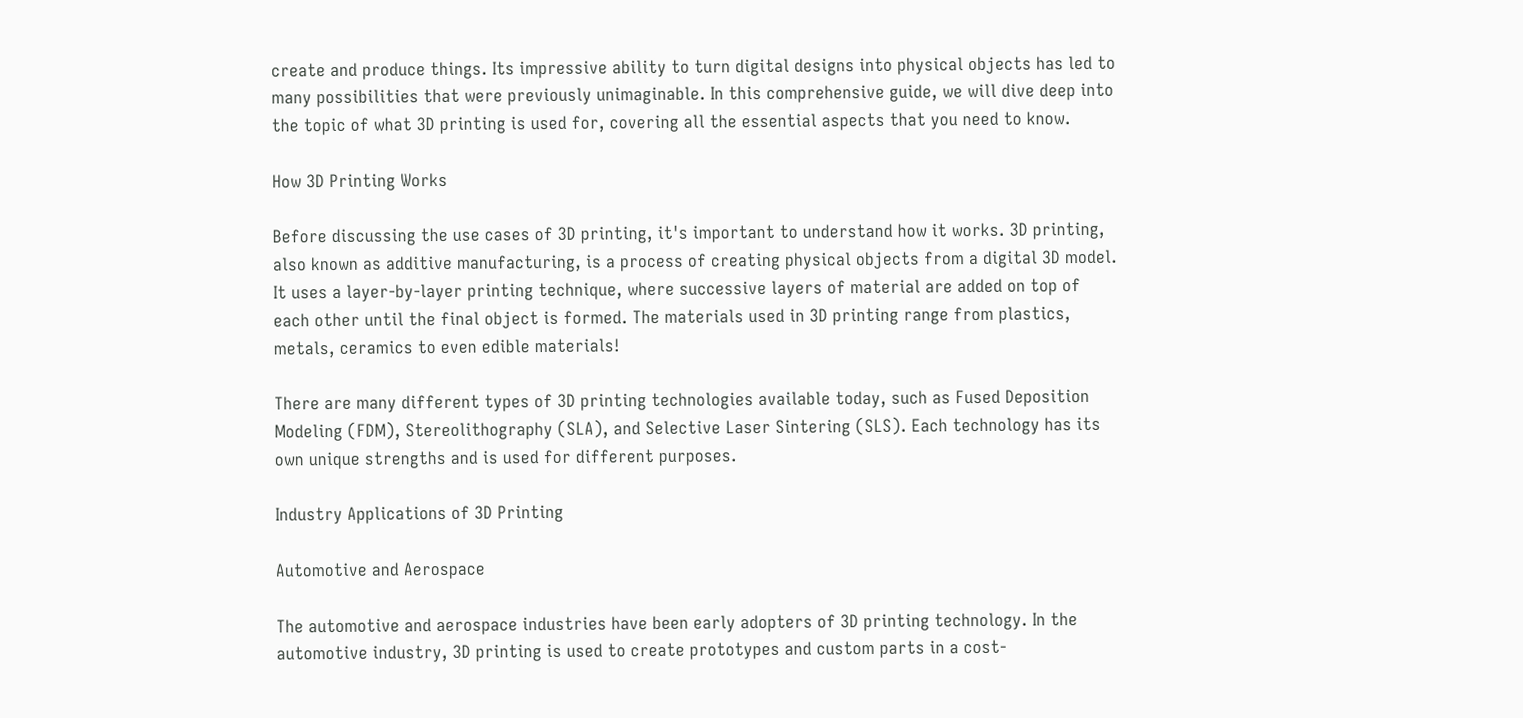create and produce things. Its impressive ability to turn digital designs into physical objects has led to many possibilities that were previously unimaginable. In this comprehensive guide, we will dive deep into the topic of what 3D printing is used for, covering all the essential aspects that you need to know.

How 3D Printing Works

Before discussing the use cases of 3D printing, it's important to understand how it works. 3D printing, also known as additive manufacturing, is a process of creating physical objects from a digital 3D model. It uses a layer-by-layer printing technique, where successive layers of material are added on top of each other until the final object is formed. The materials used in 3D printing range from plastics, metals, ceramics to even edible materials!

There are many different types of 3D printing technologies available today, such as Fused Deposition Modeling (FDM), Stereolithography (SLA), and Selective Laser Sintering (SLS). Each technology has its own unique strengths and is used for different purposes.

Industry Applications of 3D Printing

Automotive and Aerospace

The automotive and aerospace industries have been early adopters of 3D printing technology. In the automotive industry, 3D printing is used to create prototypes and custom parts in a cost-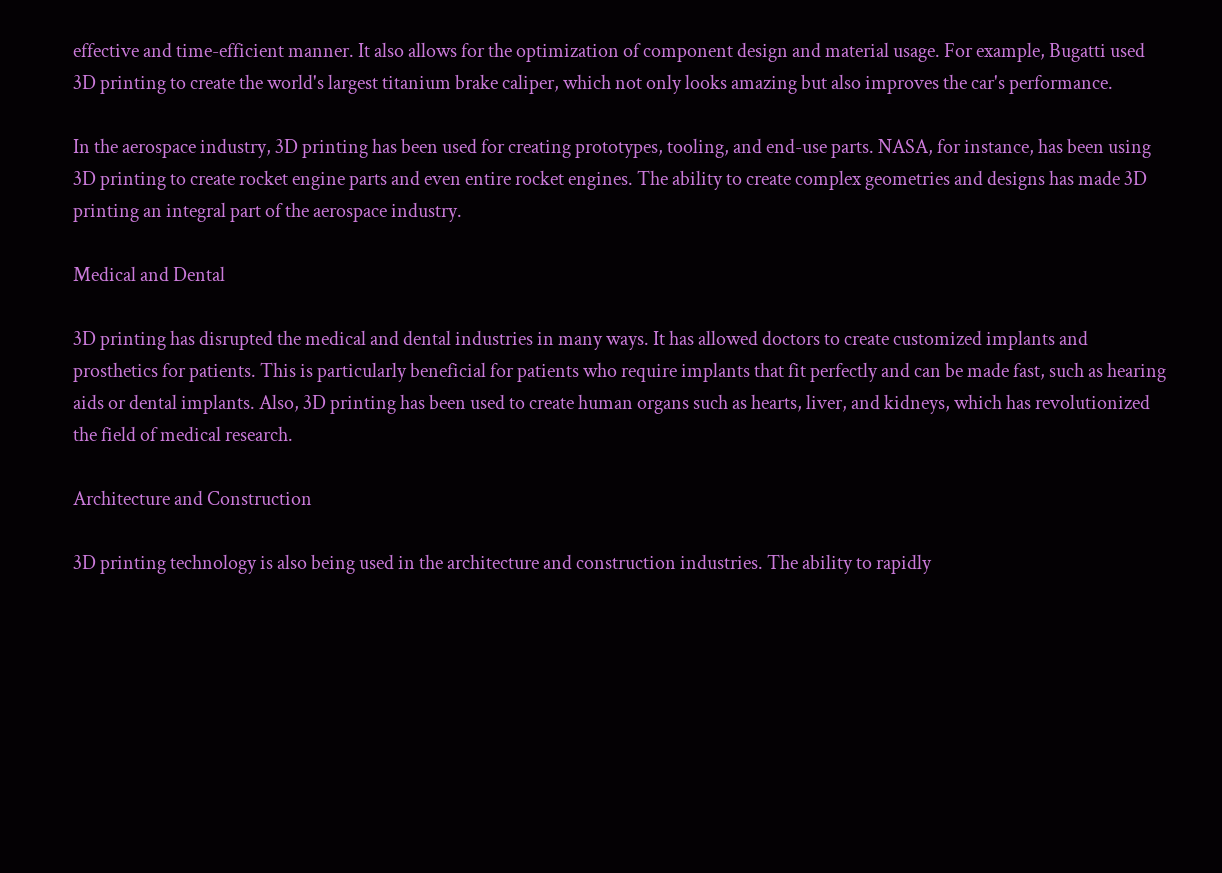effective and time-efficient manner. It also allows for the optimization of component design and material usage. For example, Bugatti used 3D printing to create the world's largest titanium brake caliper, which not only looks amazing but also improves the car's performance.

In the aerospace industry, 3D printing has been used for creating prototypes, tooling, and end-use parts. NASA, for instance, has been using 3D printing to create rocket engine parts and even entire rocket engines. The ability to create complex geometries and designs has made 3D printing an integral part of the aerospace industry.

Medical and Dental

3D printing has disrupted the medical and dental industries in many ways. It has allowed doctors to create customized implants and prosthetics for patients. This is particularly beneficial for patients who require implants that fit perfectly and can be made fast, such as hearing aids or dental implants. Also, 3D printing has been used to create human organs such as hearts, liver, and kidneys, which has revolutionized the field of medical research.

Architecture and Construction

3D printing technology is also being used in the architecture and construction industries. The ability to rapidly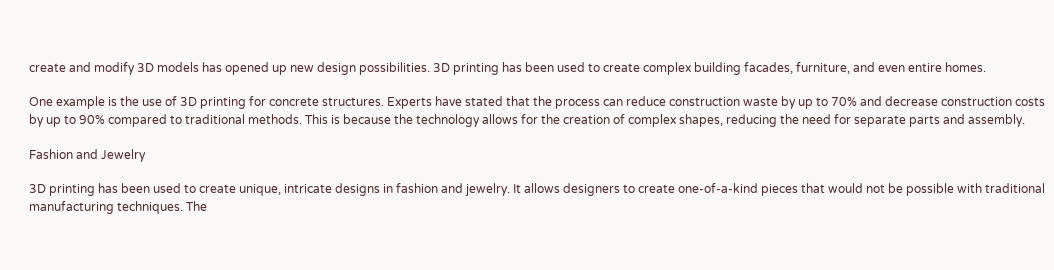create and modify 3D models has opened up new design possibilities. 3D printing has been used to create complex building facades, furniture, and even entire homes.

One example is the use of 3D printing for concrete structures. Experts have stated that the process can reduce construction waste by up to 70% and decrease construction costs by up to 90% compared to traditional methods. This is because the technology allows for the creation of complex shapes, reducing the need for separate parts and assembly.

Fashion and Jewelry

3D printing has been used to create unique, intricate designs in fashion and jewelry. It allows designers to create one-of-a-kind pieces that would not be possible with traditional manufacturing techniques. The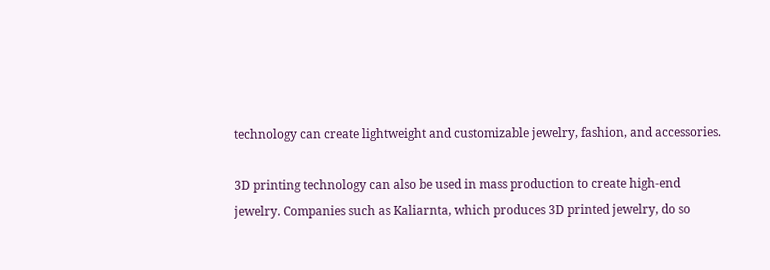technology can create lightweight and customizable jewelry, fashion, and accessories.

3D printing technology can also be used in mass production to create high-end jewelry. Companies such as Kaliarnta, which produces 3D printed jewelry, do so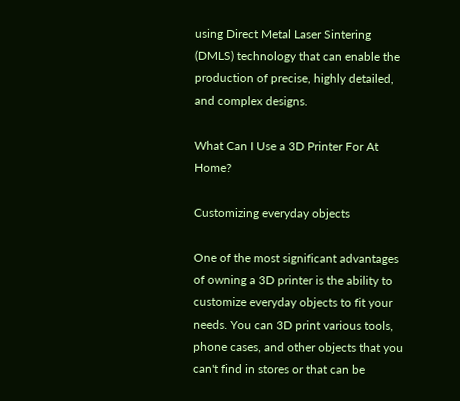using Direct Metal Laser Sintering (DMLS) technology that can enable the production of precise, highly detailed, and complex designs.

What Can I Use a 3D Printer For At Home?

Customizing everyday objects

One of the most significant advantages of owning a 3D printer is the ability to customize everyday objects to fit your needs. You can 3D print various tools, phone cases, and other objects that you can't find in stores or that can be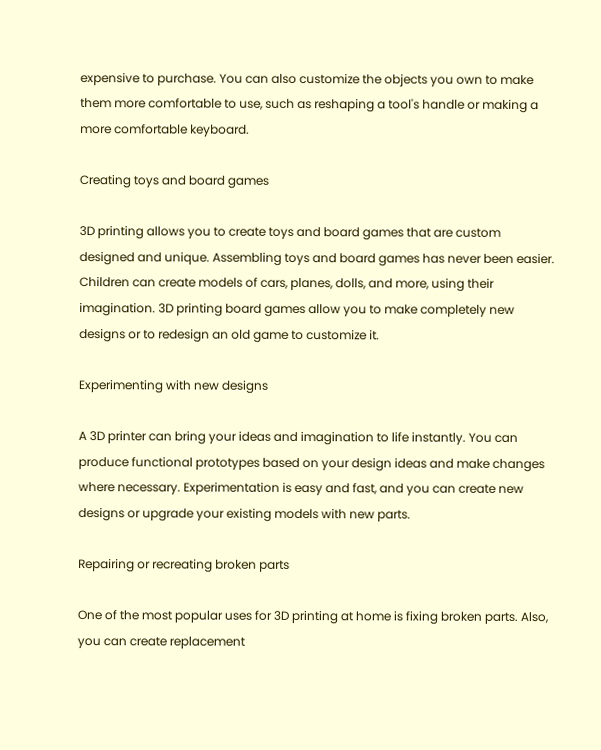expensive to purchase. You can also customize the objects you own to make them more comfortable to use, such as reshaping a tool's handle or making a more comfortable keyboard.

Creating toys and board games

3D printing allows you to create toys and board games that are custom designed and unique. Assembling toys and board games has never been easier. Children can create models of cars, planes, dolls, and more, using their imagination. 3D printing board games allow you to make completely new designs or to redesign an old game to customize it.

Experimenting with new designs

A 3D printer can bring your ideas and imagination to life instantly. You can produce functional prototypes based on your design ideas and make changes where necessary. Experimentation is easy and fast, and you can create new designs or upgrade your existing models with new parts.

Repairing or recreating broken parts

One of the most popular uses for 3D printing at home is fixing broken parts. Also, you can create replacement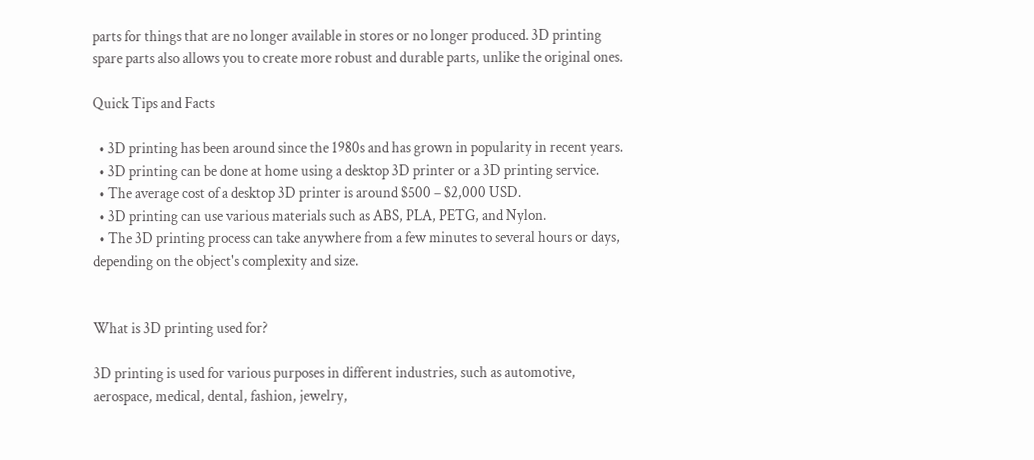parts for things that are no longer available in stores or no longer produced. 3D printing spare parts also allows you to create more robust and durable parts, unlike the original ones.

Quick Tips and Facts

  • 3D printing has been around since the 1980s and has grown in popularity in recent years.
  • 3D printing can be done at home using a desktop 3D printer or a 3D printing service.
  • The average cost of a desktop 3D printer is around $500 – $2,000 USD.
  • 3D printing can use various materials such as ABS, PLA, PETG, and Nylon.
  • The 3D printing process can take anywhere from a few minutes to several hours or days, depending on the object's complexity and size.


What is 3D printing used for?

3D printing is used for various purposes in different industries, such as automotive, aerospace, medical, dental, fashion, jewelry,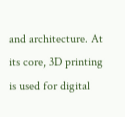and architecture. At its core, 3D printing is used for digital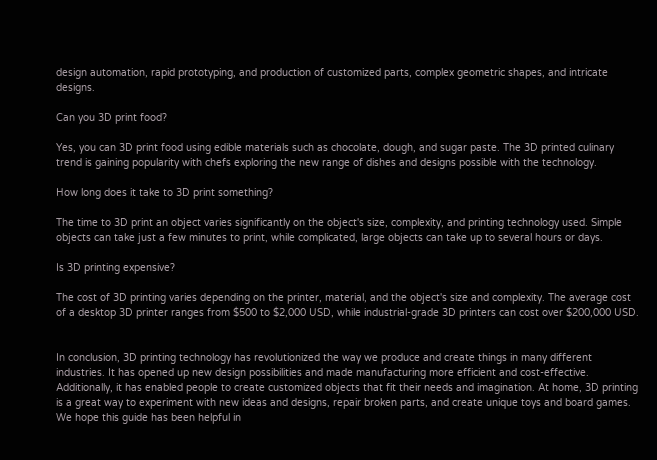design automation, rapid prototyping, and production of customized parts, complex geometric shapes, and intricate designs.

Can you 3D print food?

Yes, you can 3D print food using edible materials such as chocolate, dough, and sugar paste. The 3D printed culinary trend is gaining popularity with chefs exploring the new range of dishes and designs possible with the technology.

How long does it take to 3D print something?

The time to 3D print an object varies significantly on the object's size, complexity, and printing technology used. Simple objects can take just a few minutes to print, while complicated, large objects can take up to several hours or days.

Is 3D printing expensive?

The cost of 3D printing varies depending on the printer, material, and the object's size and complexity. The average cost of a desktop 3D printer ranges from $500 to $2,000 USD, while industrial-grade 3D printers can cost over $200,000 USD.


In conclusion, 3D printing technology has revolutionized the way we produce and create things in many different industries. It has opened up new design possibilities and made manufacturing more efficient and cost-effective. Additionally, it has enabled people to create customized objects that fit their needs and imagination. At home, 3D printing is a great way to experiment with new ideas and designs, repair broken parts, and create unique toys and board games. We hope this guide has been helpful in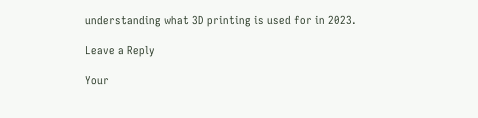understanding what 3D printing is used for in 2023.

Leave a Reply

Your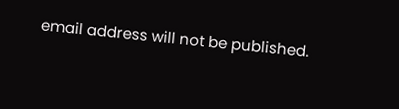email address will not be published.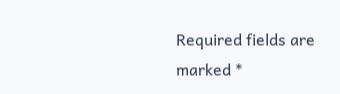Required fields are marked *